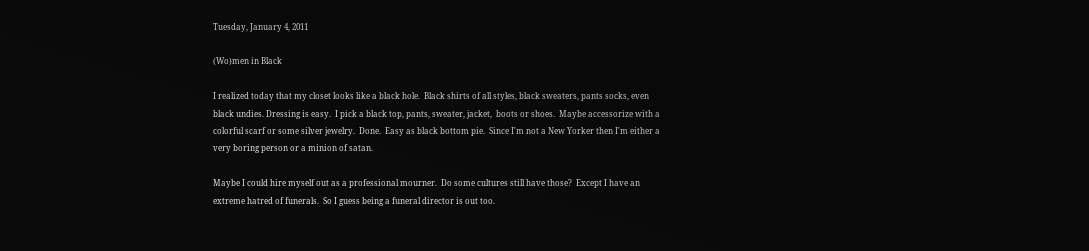Tuesday, January 4, 2011

(Wo)men in Black

I realized today that my closet looks like a black hole.  Black shirts of all styles, black sweaters, pants socks, even black undies. Dressing is easy.  I pick a black top, pants, sweater, jacket,  boots or shoes.  Maybe accessorize with a colorful scarf or some silver jewelry.  Done.  Easy as black bottom pie.  Since I'm not a New Yorker then I'm either a very boring person or a minion of satan.

Maybe I could hire myself out as a professional mourner.  Do some cultures still have those?  Except I have an extreme hatred of funerals.  So I guess being a funeral director is out too.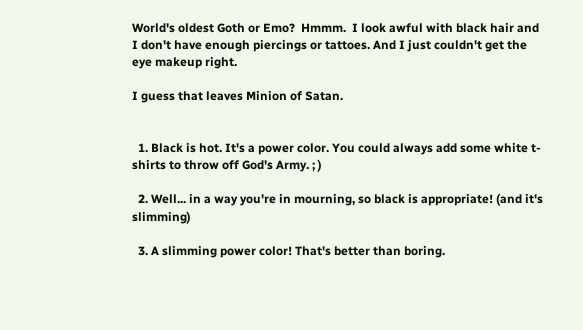World's oldest Goth or Emo?  Hmmm.  I look awful with black hair and I don't have enough piercings or tattoes. And I just couldn't get the eye makeup right.

I guess that leaves Minion of Satan.


  1. Black is hot. It's a power color. You could always add some white t-shirts to throw off God's Army. ; )

  2. Well... in a way you're in mourning, so black is appropriate! (and it's slimming)

  3. A slimming power color! That's better than boring.